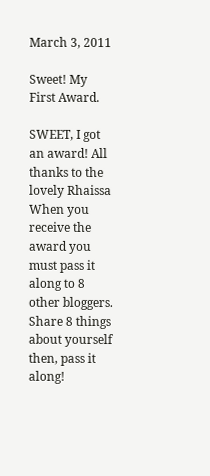March 3, 2011

Sweet! My First Award.

SWEET, I got an award! All thanks to the lovely Rhaissa
When you receive the award you must pass it along to 8 other bloggers. Share 8 things about yourself then, pass it along!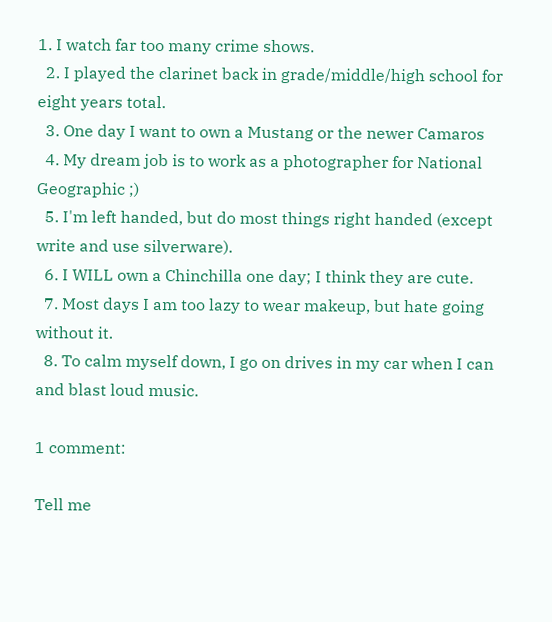1. I watch far too many crime shows.
  2. I played the clarinet back in grade/middle/high school for eight years total.
  3. One day I want to own a Mustang or the newer Camaros
  4. My dream job is to work as a photographer for National Geographic ;)
  5. I'm left handed, but do most things right handed (except write and use silverware).
  6. I WILL own a Chinchilla one day; I think they are cute.
  7. Most days I am too lazy to wear makeup, but hate going without it.
  8. To calm myself down, I go on drives in my car when I can and blast loud music.

1 comment:

Tell me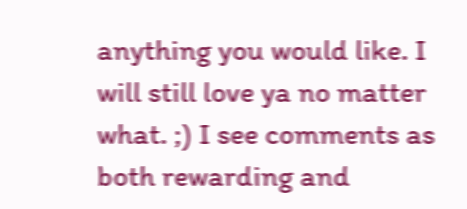anything you would like. I will still love ya no matter what. ;) I see comments as both rewarding and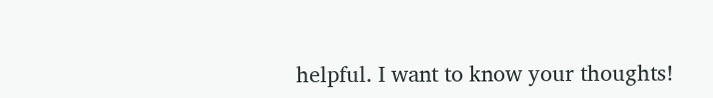helpful. I want to know your thoughts!